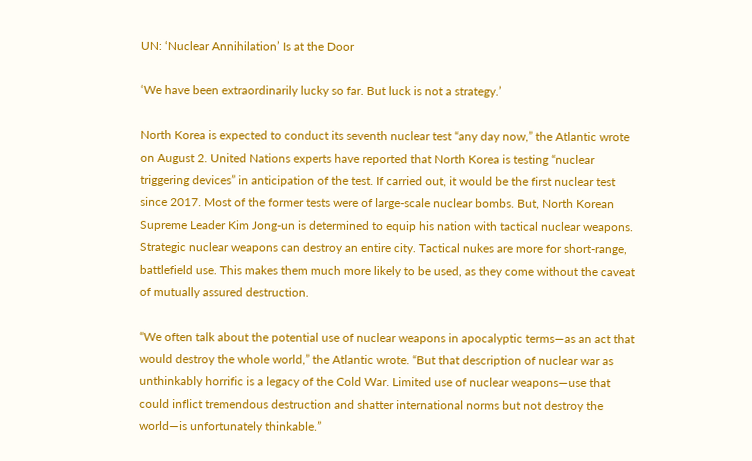UN: ‘Nuclear Annihilation’ Is at the Door

‘We have been extraordinarily lucky so far. But luck is not a strategy.’

North Korea is expected to conduct its seventh nuclear test “any day now,” the Atlantic wrote on August 2. United Nations experts have reported that North Korea is testing “nuclear triggering devices” in anticipation of the test. If carried out, it would be the first nuclear test since 2017. Most of the former tests were of large-scale nuclear bombs. But, North Korean Supreme Leader Kim Jong-un is determined to equip his nation with tactical nuclear weapons. Strategic nuclear weapons can destroy an entire city. Tactical nukes are more for short-range, battlefield use. This makes them much more likely to be used, as they come without the caveat of mutually assured destruction.

“We often talk about the potential use of nuclear weapons in apocalyptic terms—as an act that would destroy the whole world,” the Atlantic wrote. “But that description of nuclear war as unthinkably horrific is a legacy of the Cold War. Limited use of nuclear weapons—use that could inflict tremendous destruction and shatter international norms but not destroy the world—is unfortunately thinkable.”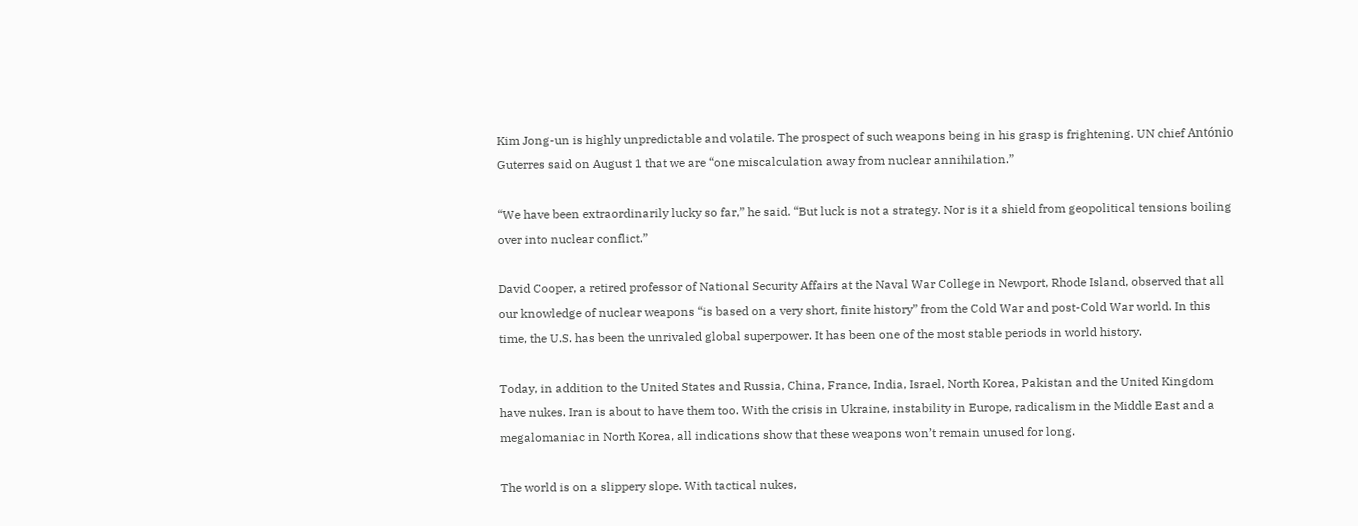Kim Jong-un is highly unpredictable and volatile. The prospect of such weapons being in his grasp is frightening. UN chief António Guterres said on August 1 that we are “one miscalculation away from nuclear annihilation.”

“We have been extraordinarily lucky so far,” he said. “But luck is not a strategy. Nor is it a shield from geopolitical tensions boiling over into nuclear conflict.”

David Cooper, a retired professor of National Security Affairs at the Naval War College in Newport, Rhode Island, observed that all our knowledge of nuclear weapons “is based on a very short, finite history” from the Cold War and post-Cold War world. In this time, the U.S. has been the unrivaled global superpower. It has been one of the most stable periods in world history.

Today, in addition to the United States and Russia, China, France, India, Israel, North Korea, Pakistan and the United Kingdom have nukes. Iran is about to have them too. With the crisis in Ukraine, instability in Europe, radicalism in the Middle East and a megalomaniac in North Korea, all indications show that these weapons won’t remain unused for long.

The world is on a slippery slope. With tactical nukes,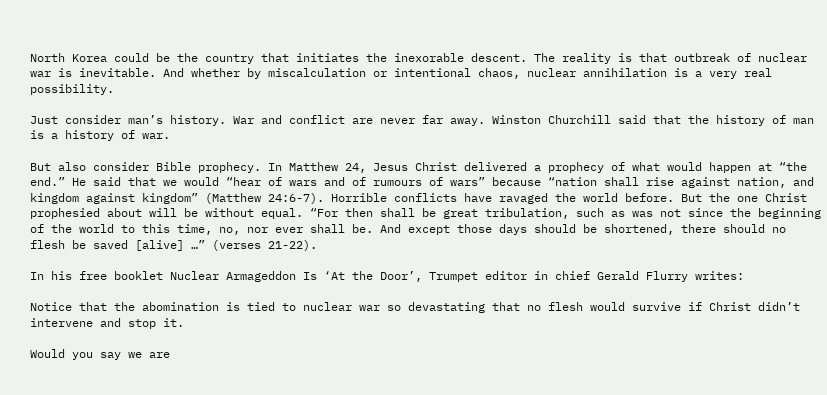North Korea could be the country that initiates the inexorable descent. The reality is that outbreak of nuclear war is inevitable. And whether by miscalculation or intentional chaos, nuclear annihilation is a very real possibility.

Just consider man’s history. War and conflict are never far away. Winston Churchill said that the history of man is a history of war.

But also consider Bible prophecy. In Matthew 24, Jesus Christ delivered a prophecy of what would happen at “the end.” He said that we would “hear of wars and of rumours of wars” because “nation shall rise against nation, and kingdom against kingdom” (Matthew 24:6-7). Horrible conflicts have ravaged the world before. But the one Christ prophesied about will be without equal. “For then shall be great tribulation, such as was not since the beginning of the world to this time, no, nor ever shall be. And except those days should be shortened, there should no flesh be saved [alive] …” (verses 21-22).

In his free booklet Nuclear Armageddon Is ‘At the Door’, Trumpet editor in chief Gerald Flurry writes:

Notice that the abomination is tied to nuclear war so devastating that no flesh would survive if Christ didn’t intervene and stop it.

Would you say we are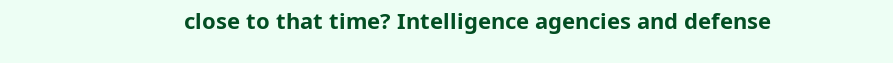close to that time? Intelligence agencies and defense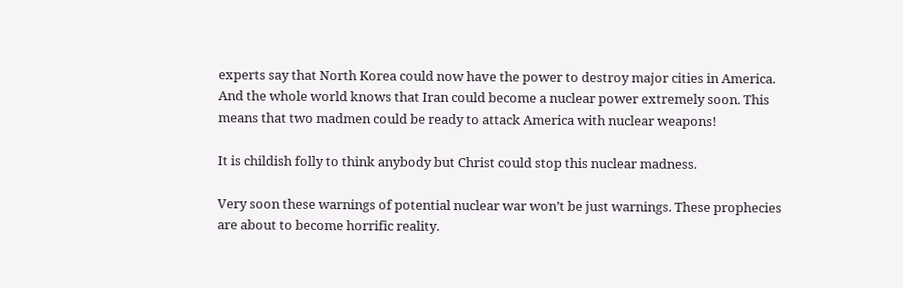experts say that North Korea could now have the power to destroy major cities in America. And the whole world knows that Iran could become a nuclear power extremely soon. This means that two madmen could be ready to attack America with nuclear weapons!

It is childish folly to think anybody but Christ could stop this nuclear madness.

Very soon these warnings of potential nuclear war won’t be just warnings. These prophecies are about to become horrific reality.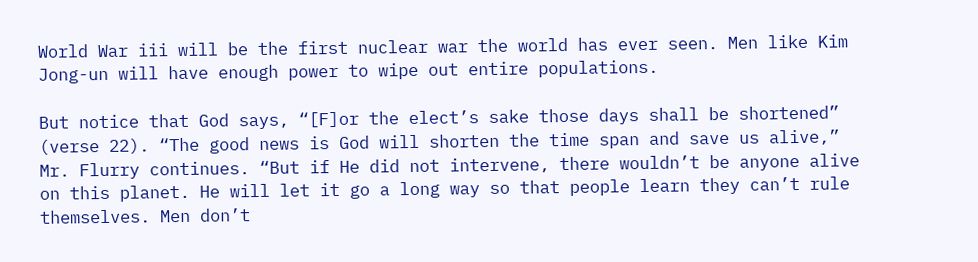World War iii will be the first nuclear war the world has ever seen. Men like Kim Jong-un will have enough power to wipe out entire populations.

But notice that God says, “[F]or the elect’s sake those days shall be shortened” (verse 22). “The good news is God will shorten the time span and save us alive,” Mr. Flurry continues. “But if He did not intervene, there wouldn’t be anyone alive on this planet. He will let it go a long way so that people learn they can’t rule themselves. Men don’t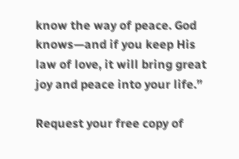know the way of peace. God knows—and if you keep His law of love, it will bring great joy and peace into your life.”

Request your free copy of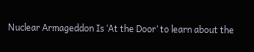Nuclear Armageddon Is ‘At the Door’ to learn about the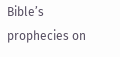Bible’s prophecies on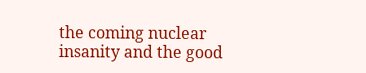the coming nuclear insanity and the good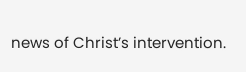news of Christ’s intervention.